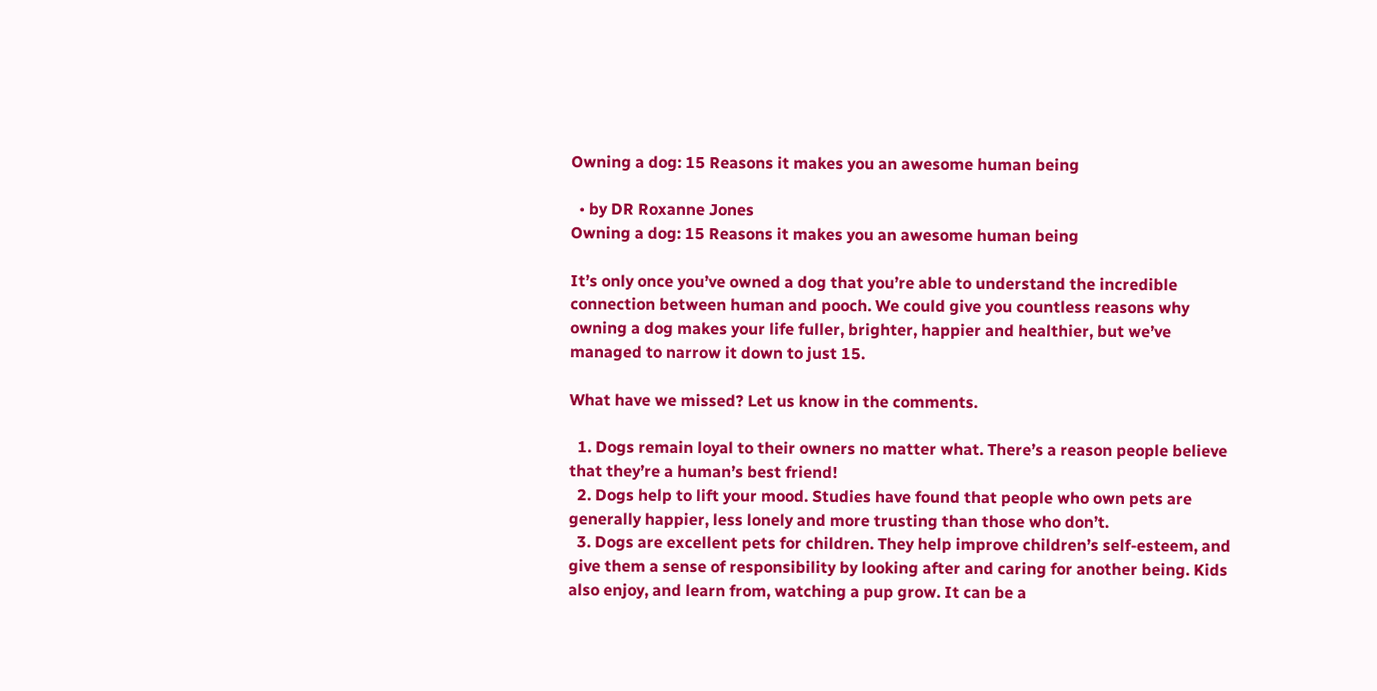Owning a dog: 15 Reasons it makes you an awesome human being

  • by DR Roxanne Jones
Owning a dog: 15 Reasons it makes you an awesome human being

It’s only once you’ve owned a dog that you’re able to understand the incredible connection between human and pooch. We could give you countless reasons why owning a dog makes your life fuller, brighter, happier and healthier, but we’ve managed to narrow it down to just 15.

What have we missed? Let us know in the comments.

  1. Dogs remain loyal to their owners no matter what. There’s a reason people believe that they’re a human’s best friend!
  2. Dogs help to lift your mood. Studies have found that people who own pets are generally happier, less lonely and more trusting than those who don’t.
  3. Dogs are excellent pets for children. They help improve children’s self-esteem, and give them a sense of responsibility by looking after and caring for another being. Kids also enjoy, and learn from, watching a pup grow. It can be a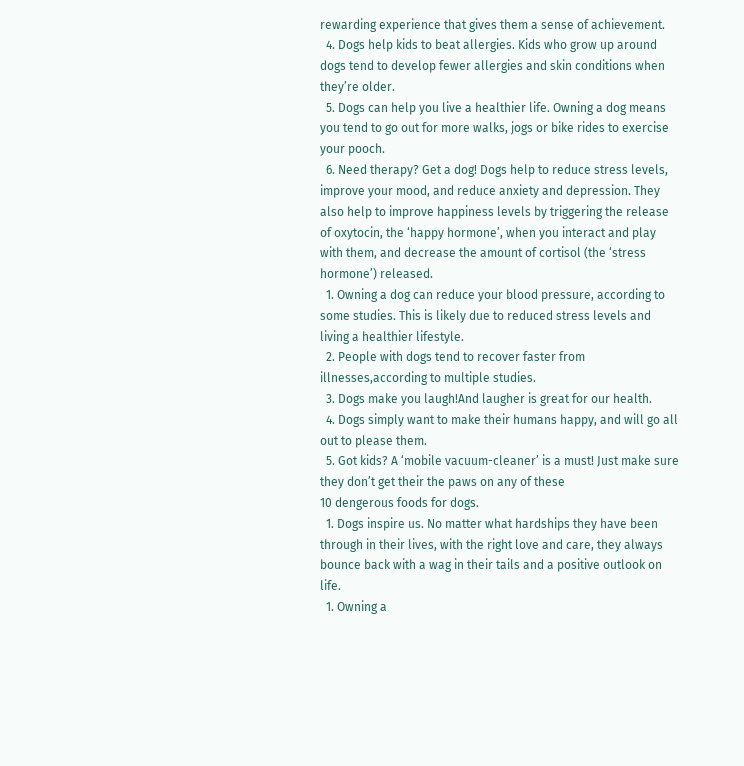rewarding experience that gives them a sense of achievement.
  4. Dogs help kids to beat allergies. Kids who grow up around dogs tend to develop fewer allergies and skin conditions when they’re older.
  5. Dogs can help you live a healthier life. Owning a dog means you tend to go out for more walks, jogs or bike rides to exercise your pooch.
  6. Need therapy? Get a dog! Dogs help to reduce stress levels, improve your mood, and reduce anxiety and depression. They also help to improve happiness levels by triggering the release of oxytocin, the ‘happy hormone’, when you interact and play with them, and decrease the amount of cortisol (the ‘stress hormone’) released.
  1. Owning a dog can reduce your blood pressure, according to some studies. This is likely due to reduced stress levels and living a healthier lifestyle.
  2. People with dogs tend to recover faster from illnesses,according to multiple studies.
  3. Dogs make you laugh!And laugher is great for our health.
  4. Dogs simply want to make their humans happy, and will go all out to please them.
  5. Got kids? A ‘mobile vacuum-cleaner’ is a must! Just make sure they don’t get their the paws on any of these
10 dengerous foods for dogs.
  1. Dogs inspire us. No matter what hardships they have been through in their lives, with the right love and care, they always bounce back with a wag in their tails and a positive outlook on life.
  1. Owning a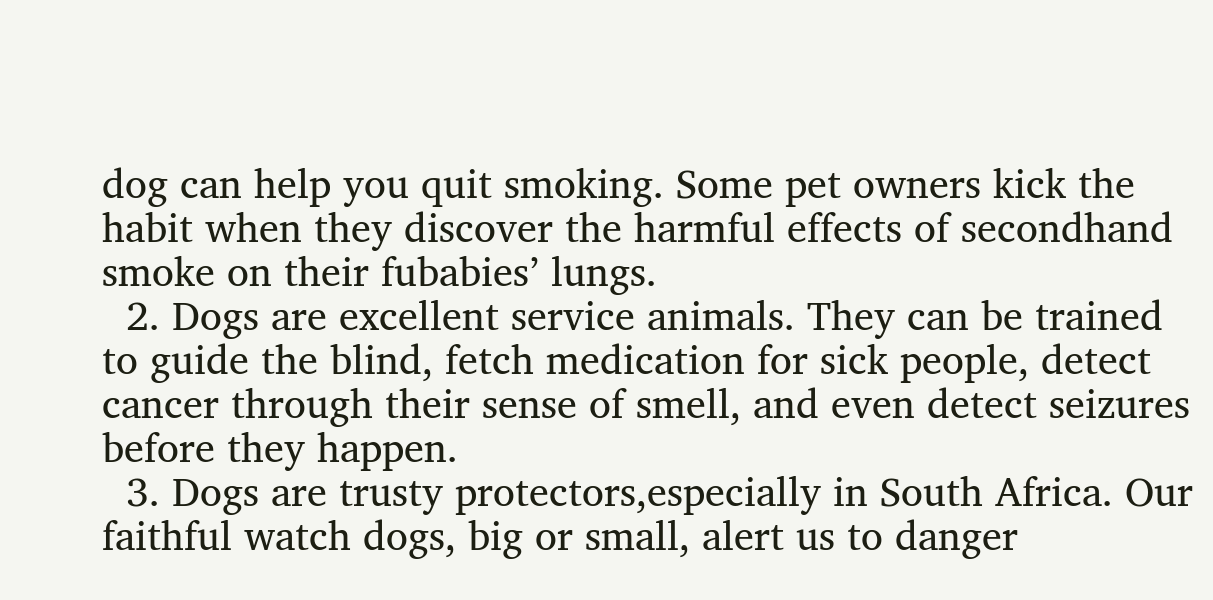dog can help you quit smoking. Some pet owners kick the habit when they discover the harmful effects of secondhand smoke on their fubabies’ lungs.
  2. Dogs are excellent service animals. They can be trained to guide the blind, fetch medication for sick people, detect cancer through their sense of smell, and even detect seizures before they happen.
  3. Dogs are trusty protectors,especially in South Africa. Our faithful watch dogs, big or small, alert us to danger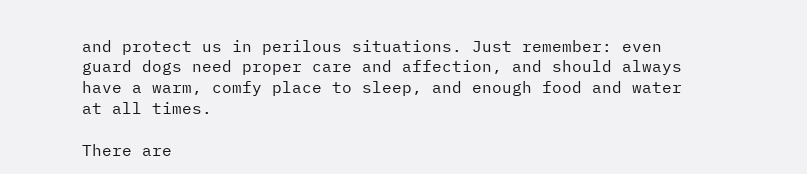and protect us in perilous situations. Just remember: even guard dogs need proper care and affection, and should always have a warm, comfy place to sleep, and enough food and water at all times.

There are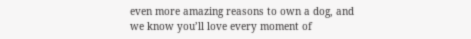even more amazing reasons to own a dog, and we know you’ll love every moment of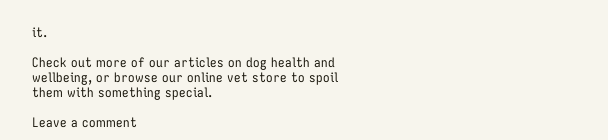it.

Check out more of our articles on dog health and wellbeing, or browse our online vet store to spoil them with something special.

Leave a comment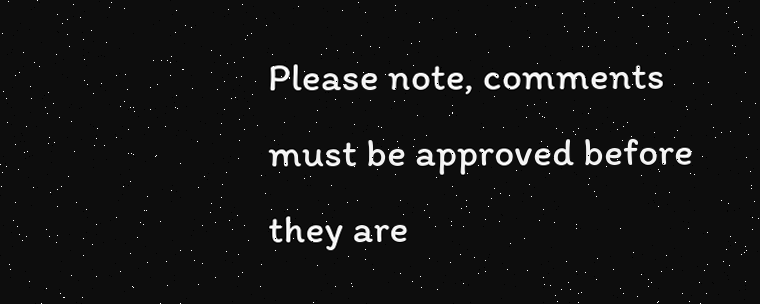Please note, comments must be approved before they are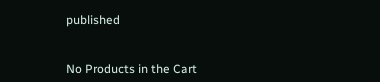published


No Products in the Cart